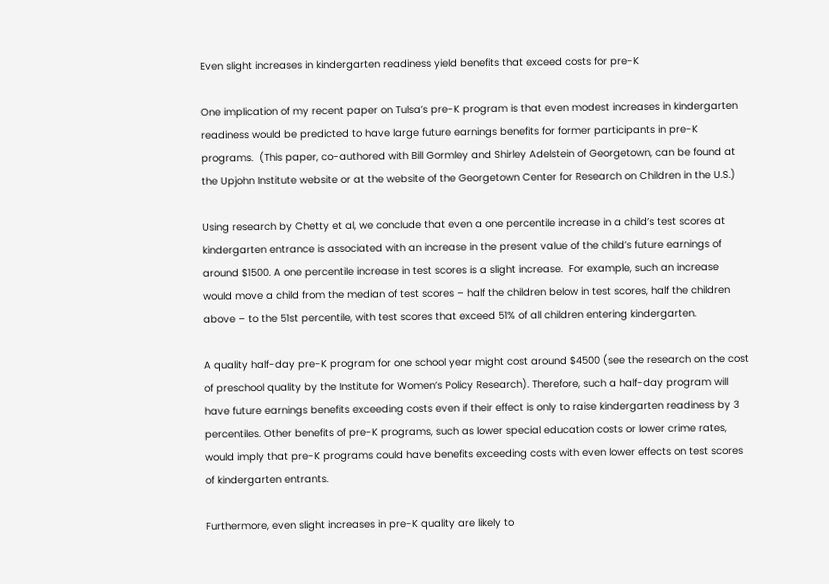Even slight increases in kindergarten readiness yield benefits that exceed costs for pre-K

One implication of my recent paper on Tulsa’s pre-K program is that even modest increases in kindergarten readiness would be predicted to have large future earnings benefits for former participants in pre-K programs.  (This paper, co-authored with Bill Gormley and Shirley Adelstein of Georgetown, can be found at the Upjohn Institute website or at the website of the Georgetown Center for Research on Children in the U.S.)

Using research by Chetty et al, we conclude that even a one percentile increase in a child’s test scores at kindergarten entrance is associated with an increase in the present value of the child’s future earnings of around $1500. A one percentile increase in test scores is a slight increase.  For example, such an increase would move a child from the median of test scores – half the children below in test scores, half the children above – to the 51st percentile, with test scores that exceed 51% of all children entering kindergarten.

A quality half-day pre-K program for one school year might cost around $4500 (see the research on the cost of preschool quality by the Institute for Women’s Policy Research). Therefore, such a half-day program will have future earnings benefits exceeding costs even if their effect is only to raise kindergarten readiness by 3 percentiles. Other benefits of pre-K programs, such as lower special education costs or lower crime rates, would imply that pre-K programs could have benefits exceeding costs with even lower effects on test scores of kindergarten entrants.

Furthermore, even slight increases in pre-K quality are likely to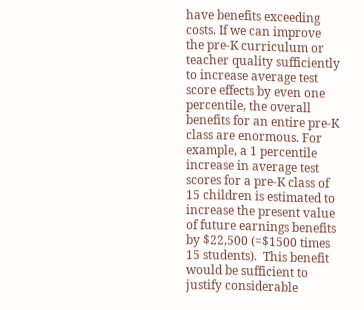have benefits exceeding costs. If we can improve the pre-K curriculum or teacher quality sufficiently to increase average test score effects by even one percentile, the overall benefits for an entire pre-K class are enormous. For example, a 1 percentile increase in average test scores for a pre-K class of 15 children is estimated to increase the present value of future earnings benefits by $22,500 (=$1500 times 15 students).  This benefit would be sufficient to justify considerable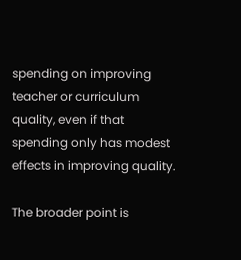spending on improving teacher or curriculum quality, even if that spending only has modest effects in improving quality.

The broader point is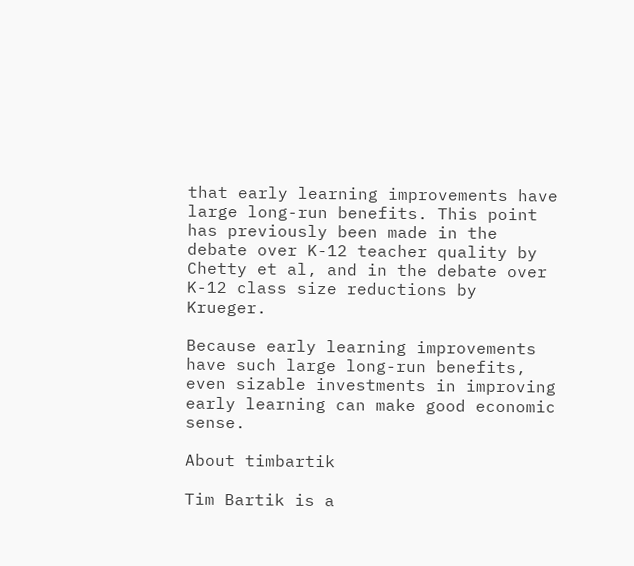that early learning improvements have large long-run benefits. This point has previously been made in the debate over K-12 teacher quality by Chetty et al, and in the debate over K-12 class size reductions by Krueger.

Because early learning improvements have such large long-run benefits, even sizable investments in improving early learning can make good economic sense.

About timbartik

Tim Bartik is a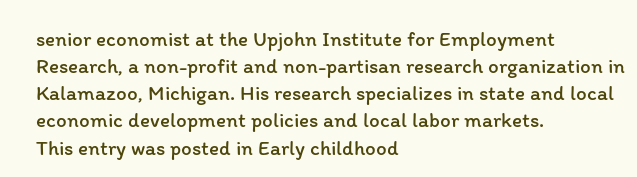senior economist at the Upjohn Institute for Employment Research, a non-profit and non-partisan research organization in Kalamazoo, Michigan. His research specializes in state and local economic development policies and local labor markets.
This entry was posted in Early childhood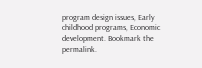program design issues, Early childhood programs, Economic development. Bookmark the permalink.